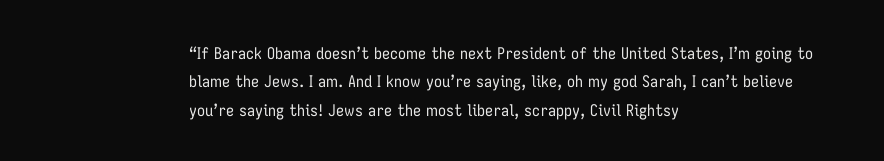“If Barack Obama doesn’t become the next President of the United States, I’m going to blame the Jews. I am. And I know you’re saying, like, oh my god Sarah, I can’t believe you’re saying this! Jews are the most liberal, scrappy, Civil Rightsy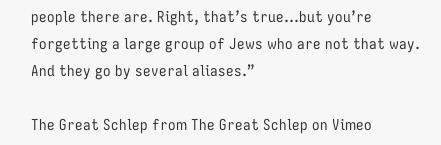people there are. Right, that’s true…but you’re forgetting a large group of Jews who are not that way. And they go by several aliases.”

The Great Schlep from The Great Schlep on Vimeo